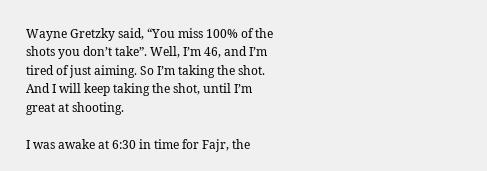Wayne Gretzky said, “You miss 100% of the shots you don’t take”. Well, I’m 46, and I’m tired of just aiming. So I’m taking the shot. And I will keep taking the shot, until I’m great at shooting.

I was awake at 6:30 in time for Fajr, the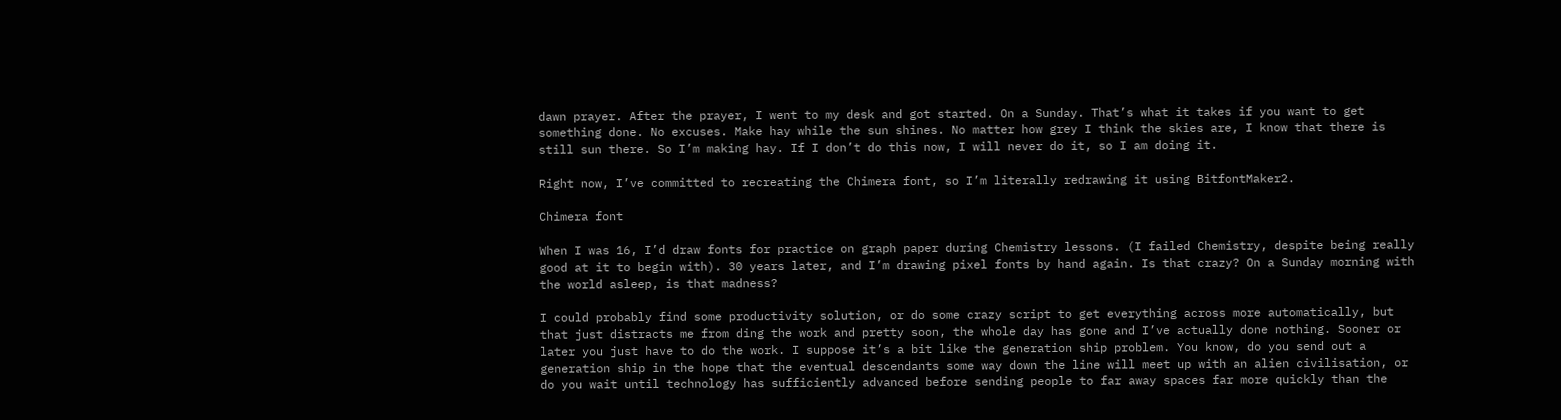dawn prayer. After the prayer, I went to my desk and got started. On a Sunday. That’s what it takes if you want to get something done. No excuses. Make hay while the sun shines. No matter how grey I think the skies are, I know that there is still sun there. So I’m making hay. If I don’t do this now, I will never do it, so I am doing it.

Right now, I’ve committed to recreating the Chimera font, so I’m literally redrawing it using BitfontMaker2.

Chimera font

When I was 16, I’d draw fonts for practice on graph paper during Chemistry lessons. (I failed Chemistry, despite being really good at it to begin with). 30 years later, and I’m drawing pixel fonts by hand again. Is that crazy? On a Sunday morning with the world asleep, is that madness?

I could probably find some productivity solution, or do some crazy script to get everything across more automatically, but that just distracts me from ding the work and pretty soon, the whole day has gone and I’ve actually done nothing. Sooner or later you just have to do the work. I suppose it’s a bit like the generation ship problem. You know, do you send out a generation ship in the hope that the eventual descendants some way down the line will meet up with an alien civilisation, or do you wait until technology has sufficiently advanced before sending people to far away spaces far more quickly than the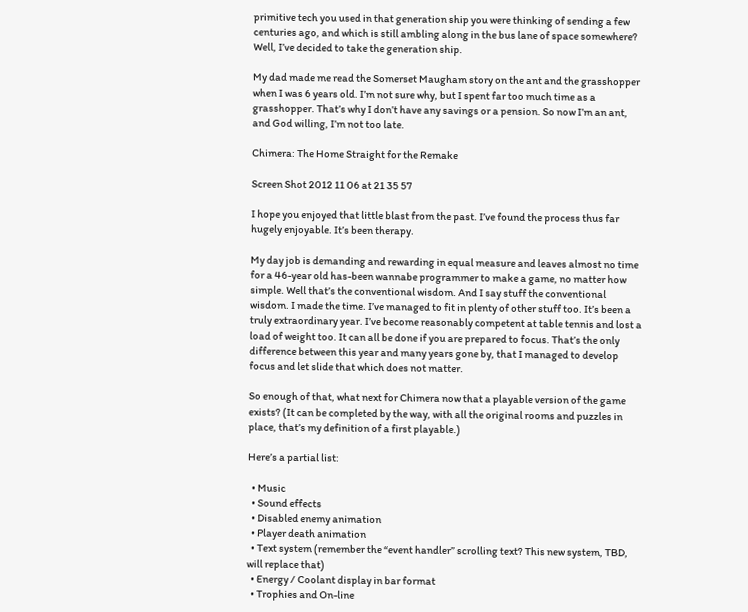primitive tech you used in that generation ship you were thinking of sending a few centuries ago, and which is still ambling along in the bus lane of space somewhere? Well, I’ve decided to take the generation ship.

My dad made me read the Somerset Maugham story on the ant and the grasshopper when I was 6 years old. I’m not sure why, but I spent far too much time as a grasshopper. That’s why I don’t have any savings or a pension. So now I’m an ant, and God willing, I’m not too late.

Chimera: The Home Straight for the Remake

Screen Shot 2012 11 06 at 21 35 57

I hope you enjoyed that little blast from the past. I’ve found the process thus far hugely enjoyable. It’s been therapy.

My day job is demanding and rewarding in equal measure and leaves almost no time for a 46-year old has-been wannabe programmer to make a game, no matter how simple. Well that’s the conventional wisdom. And I say stuff the conventional wisdom. I made the time. I’ve managed to fit in plenty of other stuff too. It’s been a truly extraordinary year. I’ve become reasonably competent at table tennis and lost a load of weight too. It can all be done if you are prepared to focus. That’s the only difference between this year and many years gone by, that I managed to develop focus and let slide that which does not matter.

So enough of that, what next for Chimera now that a playable version of the game exists? (It can be completed by the way, with all the original rooms and puzzles in place, that’s my definition of a first playable.)

Here’s a partial list:

  • Music
  • Sound effects
  • Disabled enemy animation
  • Player death animation
  • Text system (remember the “event handler” scrolling text? This new system, TBD, will replace that)
  • Energy / Coolant display in bar format
  • Trophies and On-line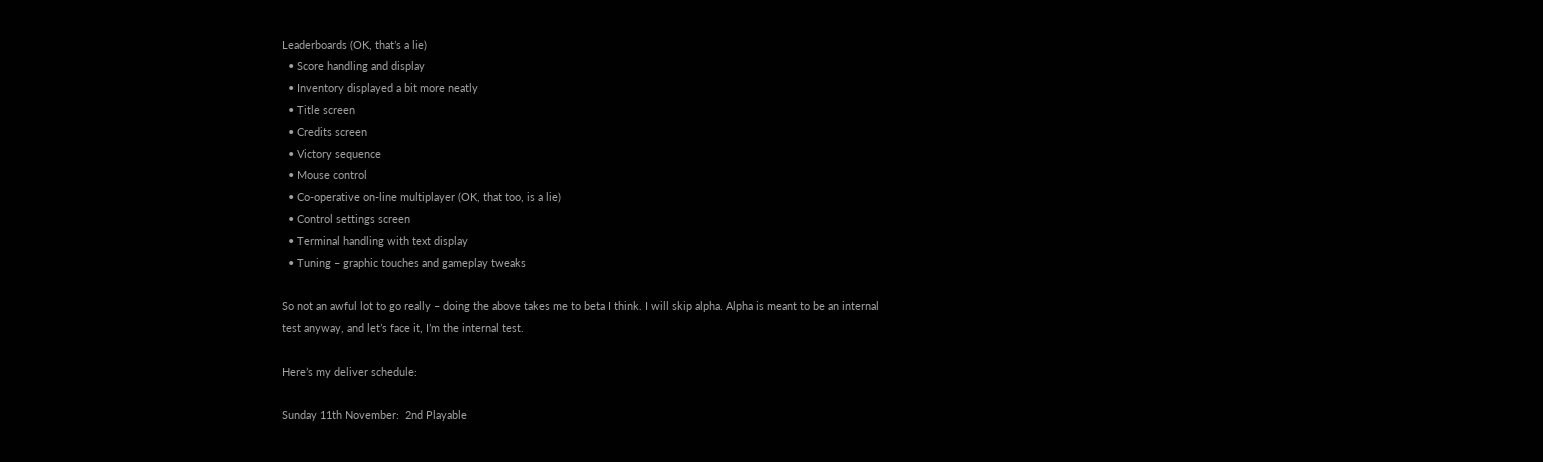Leaderboards (OK, that’s a lie)
  • Score handling and display
  • Inventory displayed a bit more neatly
  • Title screen
  • Credits screen
  • Victory sequence
  • Mouse control
  • Co-operative on-line multiplayer (OK, that too, is a lie)
  • Control settings screen
  • Terminal handling with text display
  • Tuning – graphic touches and gameplay tweaks

So not an awful lot to go really – doing the above takes me to beta I think. I will skip alpha. Alpha is meant to be an internal test anyway, and let’s face it, I’m the internal test.

Here’s my deliver schedule:

Sunday 11th November:  2nd Playable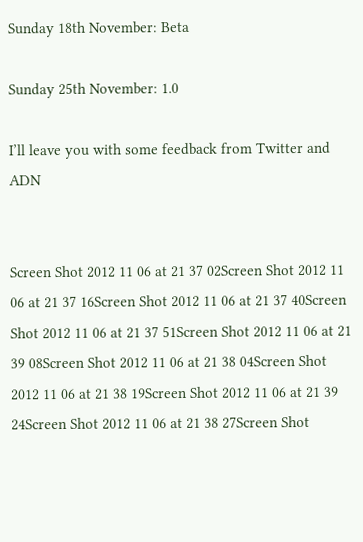Sunday 18th November: Beta

Sunday 25th November: 1.0

I’ll leave you with some feedback from Twitter and ADN


Screen Shot 2012 11 06 at 21 37 02Screen Shot 2012 11 06 at 21 37 16Screen Shot 2012 11 06 at 21 37 40Screen Shot 2012 11 06 at 21 37 51Screen Shot 2012 11 06 at 21 39 08Screen Shot 2012 11 06 at 21 38 04Screen Shot 2012 11 06 at 21 38 19Screen Shot 2012 11 06 at 21 39 24Screen Shot 2012 11 06 at 21 38 27Screen Shot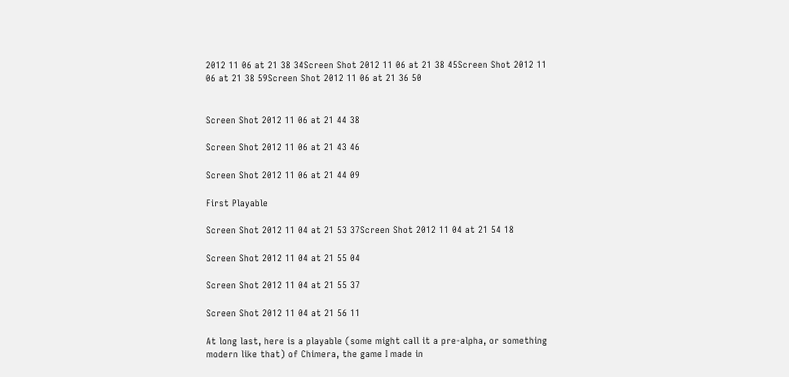2012 11 06 at 21 38 34Screen Shot 2012 11 06 at 21 38 45Screen Shot 2012 11 06 at 21 38 59Screen Shot 2012 11 06 at 21 36 50


Screen Shot 2012 11 06 at 21 44 38

Screen Shot 2012 11 06 at 21 43 46

Screen Shot 2012 11 06 at 21 44 09

First Playable

Screen Shot 2012 11 04 at 21 53 37Screen Shot 2012 11 04 at 21 54 18

Screen Shot 2012 11 04 at 21 55 04

Screen Shot 2012 11 04 at 21 55 37

Screen Shot 2012 11 04 at 21 56 11

At long last, here is a playable (some might call it a pre-alpha, or something modern like that) of Chimera, the game I made in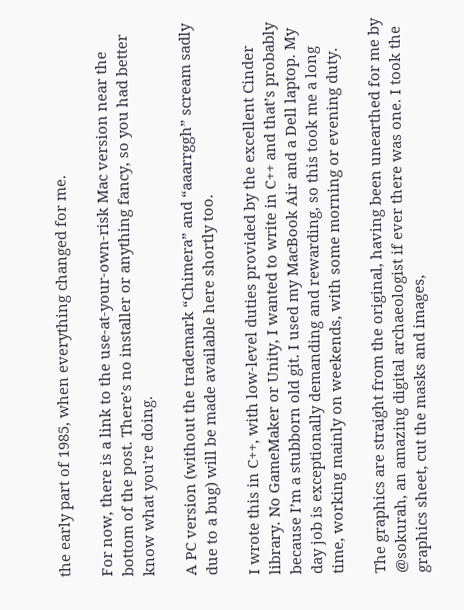the early part of 1985, when everything changed for me.

For now, there is a link to the use-at-your-own-risk Mac version near the bottom of the post. There’s no installer or anything fancy, so you had better know what you’re doing.

A PC version (without the trademark “Chimera” and “aaarrggh” scream sadly due to a bug) will be made available here shortly too.

I wrote this in C++, with low-level duties provided by the excellent Cinder library. No GameMaker or Unity, I wanted to write in C++ and that’s probably because I’m a stubborn old git. I used my MacBook Air and a Dell laptop. My day job is exceptionally demanding and rewarding, so this took me a long time, working mainly on weekends, with some morning or evening duty.

The graphics are straight from the original, having been unearthed for me by @sokurah, an amazing digital archaeologist if ever there was one. I took the graphics sheet, cut the masks and images,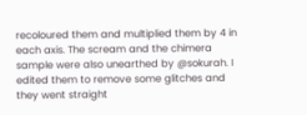recoloured them and multiplied them by 4 in each axis. The scream and the chimera sample were also unearthed by @sokurah. I edited them to remove some glitches and they went straight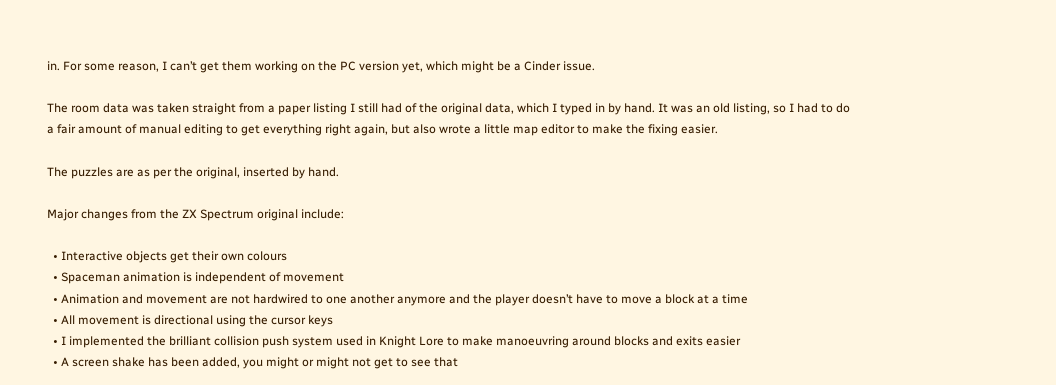in. For some reason, I can’t get them working on the PC version yet, which might be a Cinder issue.

The room data was taken straight from a paper listing I still had of the original data, which I typed in by hand. It was an old listing, so I had to do a fair amount of manual editing to get everything right again, but also wrote a little map editor to make the fixing easier.

The puzzles are as per the original, inserted by hand.

Major changes from the ZX Spectrum original include:

  • Interactive objects get their own colours
  • Spaceman animation is independent of movement
  • Animation and movement are not hardwired to one another anymore and the player doesn’t have to move a block at a time
  • All movement is directional using the cursor keys
  • I implemented the brilliant collision push system used in Knight Lore to make manoeuvring around blocks and exits easier
  • A screen shake has been added, you might or might not get to see that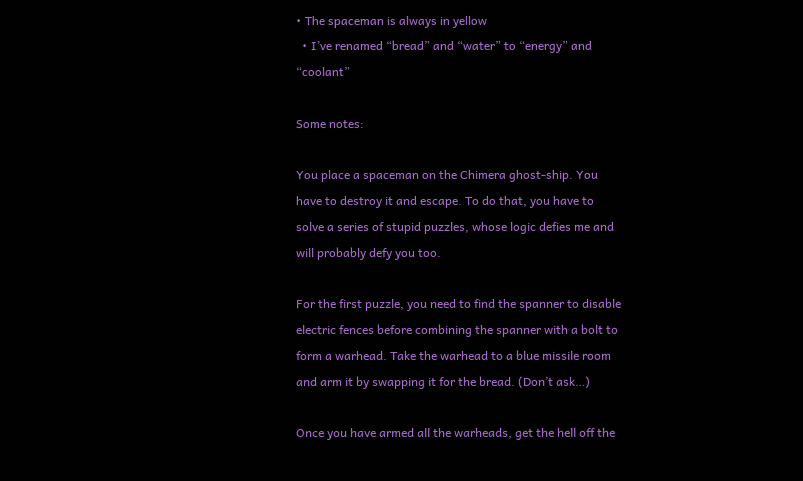• The spaceman is always in yellow
  • I’ve renamed “bread” and “water” to “energy” and “coolant”

Some notes:

You place a spaceman on the Chimera ghost-ship. You have to destroy it and escape. To do that, you have to solve a series of stupid puzzles, whose logic defies me and will probably defy you too.

For the first puzzle, you need to find the spanner to disable electric fences before combining the spanner with a bolt to form a warhead. Take the warhead to a blue missile room and arm it by swapping it for the bread. (Don’t ask…)

Once you have armed all the warheads, get the hell off the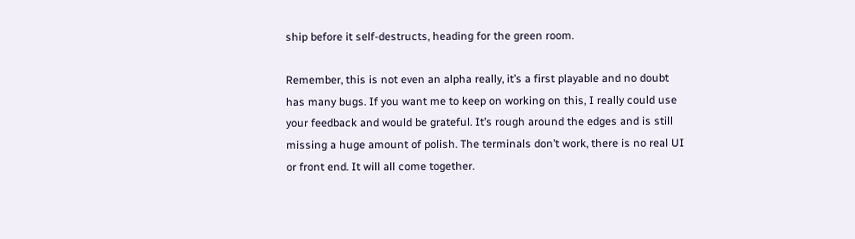ship before it self-destructs, heading for the green room.

Remember, this is not even an alpha really, it’s a first playable and no doubt has many bugs. If you want me to keep on working on this, I really could use your feedback and would be grateful. It’s rough around the edges and is still missing a huge amount of polish. The terminals don’t work, there is no real UI or front end. It will all come together.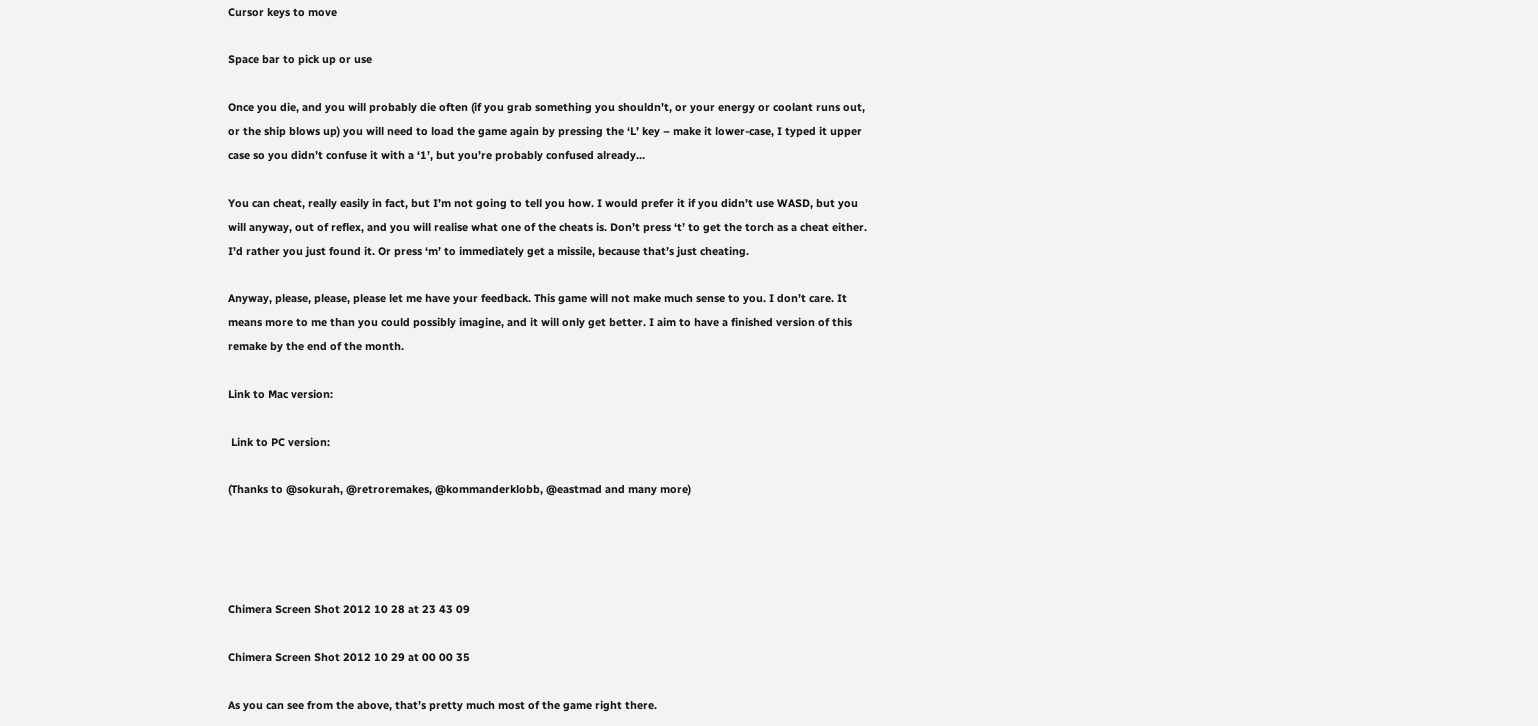Cursor keys to move

Space bar to pick up or use

Once you die, and you will probably die often (if you grab something you shouldn’t, or your energy or coolant runs out, or the ship blows up) you will need to load the game again by pressing the ‘L’ key – make it lower-case, I typed it upper case so you didn’t confuse it with a ‘1’, but you’re probably confused already…

You can cheat, really easily in fact, but I’m not going to tell you how. I would prefer it if you didn’t use WASD, but you will anyway, out of reflex, and you will realise what one of the cheats is. Don’t press ‘t’ to get the torch as a cheat either. I’d rather you just found it. Or press ‘m’ to immediately get a missile, because that’s just cheating.

Anyway, please, please, please let me have your feedback. This game will not make much sense to you. I don’t care. It means more to me than you could possibly imagine, and it will only get better. I aim to have a finished version of this remake by the end of the month.

Link to Mac version:

 Link to PC version:

(Thanks to @sokurah, @retroremakes, @kommanderklobb, @eastmad and many more)




Chimera Screen Shot 2012 10 28 at 23 43 09

Chimera Screen Shot 2012 10 29 at 00 00 35

As you can see from the above, that’s pretty much most of the game right there.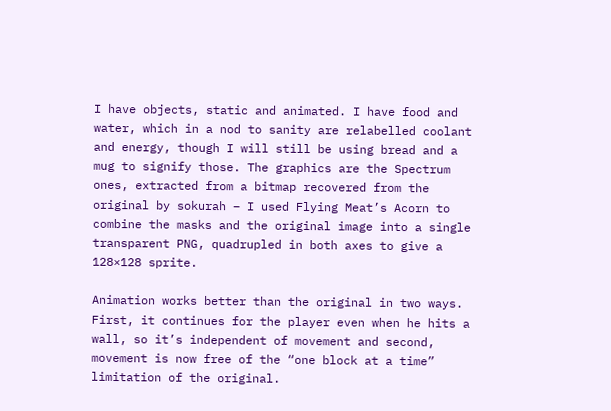I have objects, static and animated. I have food and water, which in a nod to sanity are relabelled coolant and energy, though I will still be using bread and a mug to signify those. The graphics are the Spectrum ones, extracted from a bitmap recovered from the original by sokurah – I used Flying Meat’s Acorn to combine the masks and the original image into a single transparent PNG, quadrupled in both axes to give a 128×128 sprite.

Animation works better than the original in two ways. First, it continues for the player even when he hits a wall, so it’s independent of movement and second, movement is now free of the “one block at a time” limitation of the original.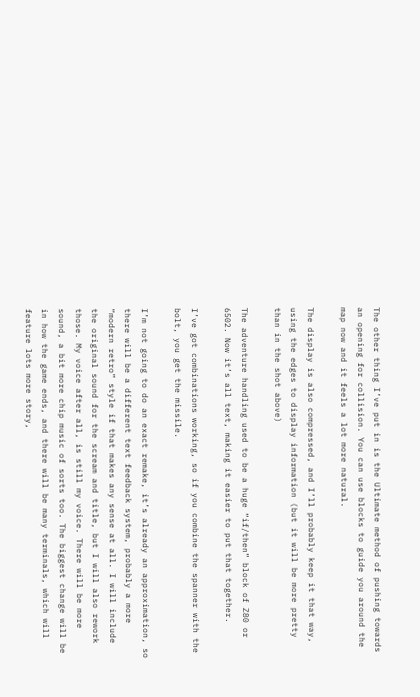The other thing I’ve put in is the Ultimate method of pushing towards an opening for collision. You can use blocks to guide you around the map now and it feels a lot more natural.

The display is also compressed, and I’ll probably keep it that way, using the edges to display information (but it will be more pretty than in the shot above)

The adventure handling used to be a huge “if/then” block of Z80 or 6502. Now it’s all text, making it easier to put that together.

I’ve got combinations working, so if you combine the spanner with the bolt, you get the missile.

I’m not going to do an exact remake, it’s already an approximation, so there will be a different text feedback system, probably a more “modern retro” style if that makes any sense at all. I will include the original sound for the scream and title, but I will also rework those. My voice after all, is still my voice. There will be more sound, a bit more chip music of sorts too. The biggest change will be in how the game ends, and there will be many terminals, which will feature lots more story,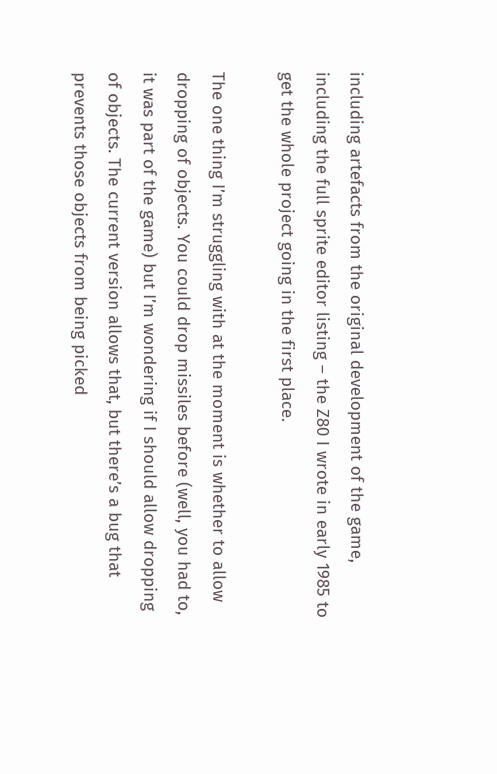including artefacts from the original development of the game, including the full sprite editor listing – the Z80 I wrote in early 1985 to get the whole project going in the first place.

The one thing I’m struggling with at the moment is whether to allow dropping of objects. You could drop missiles before (well, you had to, it was part of the game) but I’m wondering if I should allow dropping of objects. The current version allows that, but there’s a bug that prevents those objects from being picked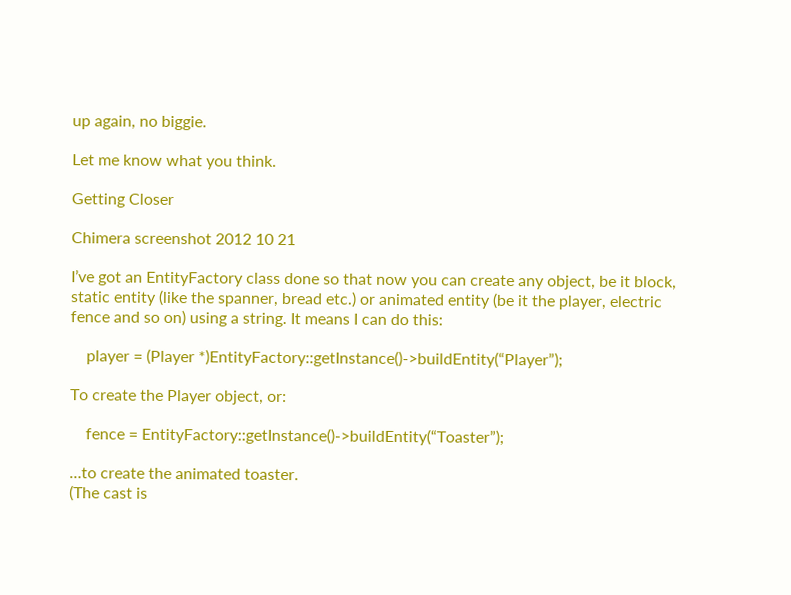up again, no biggie.

Let me know what you think.

Getting Closer

Chimera screenshot 2012 10 21

I’ve got an EntityFactory class done so that now you can create any object, be it block, static entity (like the spanner, bread etc.) or animated entity (be it the player, electric fence and so on) using a string. It means I can do this:

    player = (Player *)EntityFactory::getInstance()->buildEntity(“Player”);

To create the Player object, or:

    fence = EntityFactory::getInstance()->buildEntity(“Toaster”);

…to create the animated toaster.
(The cast is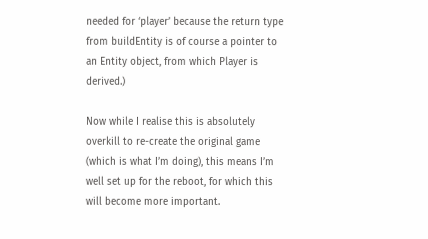needed for ‘player’ because the return type from buildEntity is of course a pointer to an Entity object, from which Player is derived.)

Now while I realise this is absolutely overkill to re-create the original game (which is what I’m doing), this means I’m well set up for the reboot, for which this will become more important.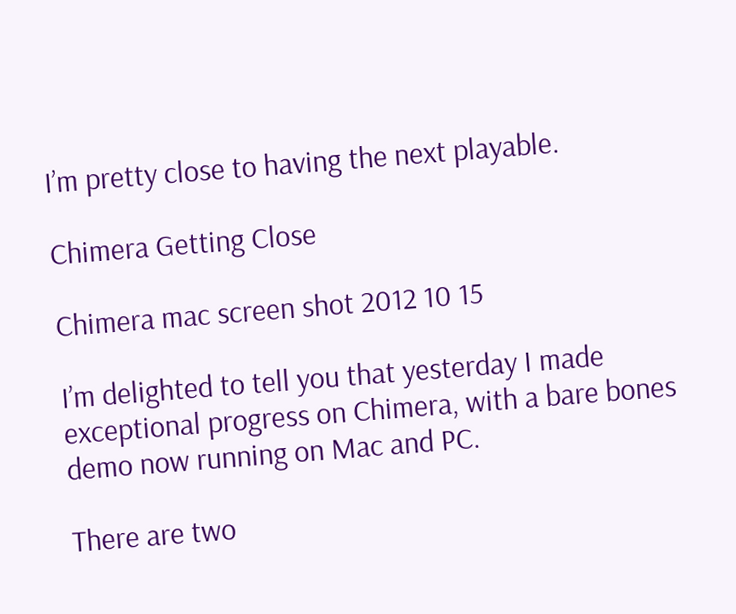I’m pretty close to having the next playable.

Chimera Getting Close

Chimera mac screen shot 2012 10 15

I’m delighted to tell you that yesterday I made exceptional progress on Chimera, with a bare bones demo now running on Mac and PC.

There are two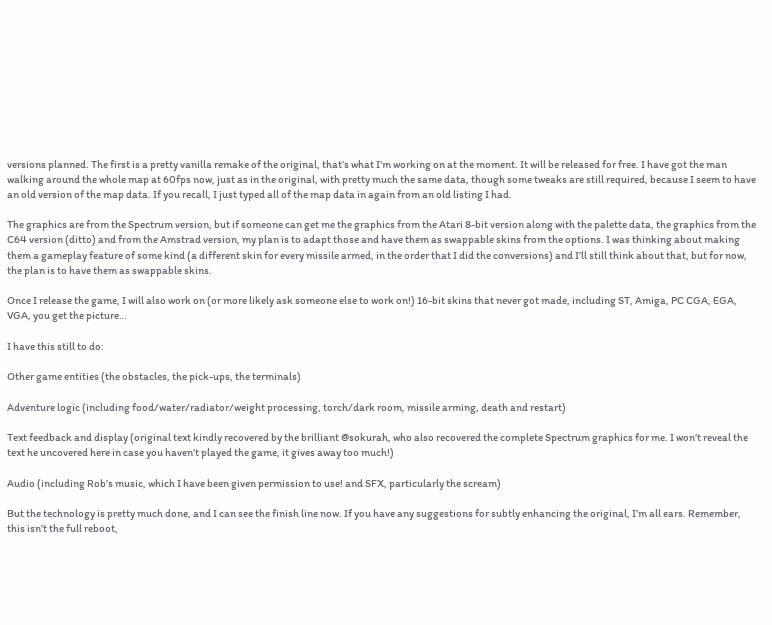versions planned. The first is a pretty vanilla remake of the original, that’s what I’m working on at the moment. It will be released for free. I have got the man walking around the whole map at 60fps now, just as in the original, with pretty much the same data, though some tweaks are still required, because I seem to have an old version of the map data. If you recall, I just typed all of the map data in again from an old listing I had.

The graphics are from the Spectrum version, but if someone can get me the graphics from the Atari 8-bit version along with the palette data, the graphics from the C64 version (ditto) and from the Amstrad version, my plan is to adapt those and have them as swappable skins from the options. I was thinking about making them a gameplay feature of some kind (a different skin for every missile armed, in the order that I did the conversions) and I’ll still think about that, but for now, the plan is to have them as swappable skins.

Once I release the game, I will also work on (or more likely ask someone else to work on!) 16-bit skins that never got made, including ST, Amiga, PC CGA, EGA, VGA, you get the picture…

I have this still to do:

Other game entities (the obstacles, the pick-ups, the terminals)

Adventure logic (including food/water/radiator/weight processing, torch/dark room, missile arming, death and restart)

Text feedback and display (original text kindly recovered by the brilliant @sokurah, who also recovered the complete Spectrum graphics for me. I won’t reveal the text he uncovered here in case you haven’t played the game, it gives away too much!)

Audio (including Rob’s music, which I have been given permission to use! and SFX, particularly the scream)

But the technology is pretty much done, and I can see the finish line now. If you have any suggestions for subtly enhancing the original, I’m all ears. Remember, this isn’t the full reboot,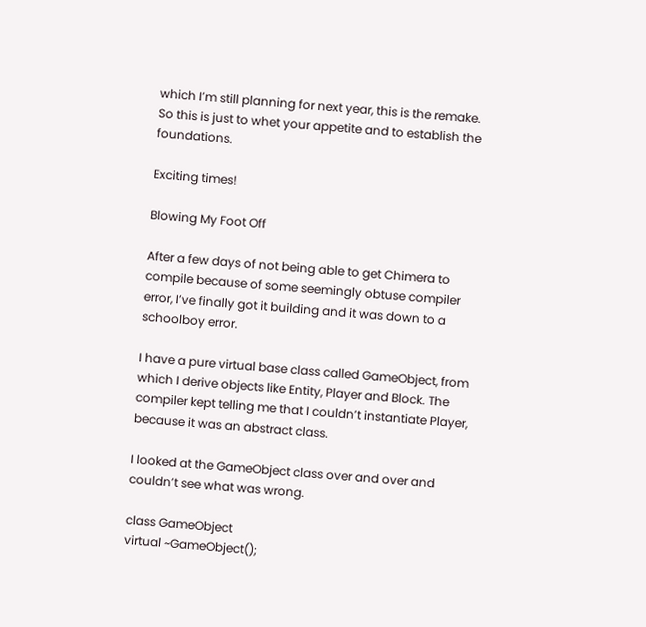which I’m still planning for next year, this is the remake. So this is just to whet your appetite and to establish the foundations.

Exciting times!

Blowing My Foot Off

After a few days of not being able to get Chimera to compile because of some seemingly obtuse compiler error, I’ve finally got it building and it was down to a schoolboy error.

I have a pure virtual base class called GameObject, from which I derive objects like Entity, Player and Block. The compiler kept telling me that I couldn’t instantiate Player, because it was an abstract class.

I looked at the GameObject class over and over and couldn’t see what was wrong.

class GameObject
virtual ~GameObject();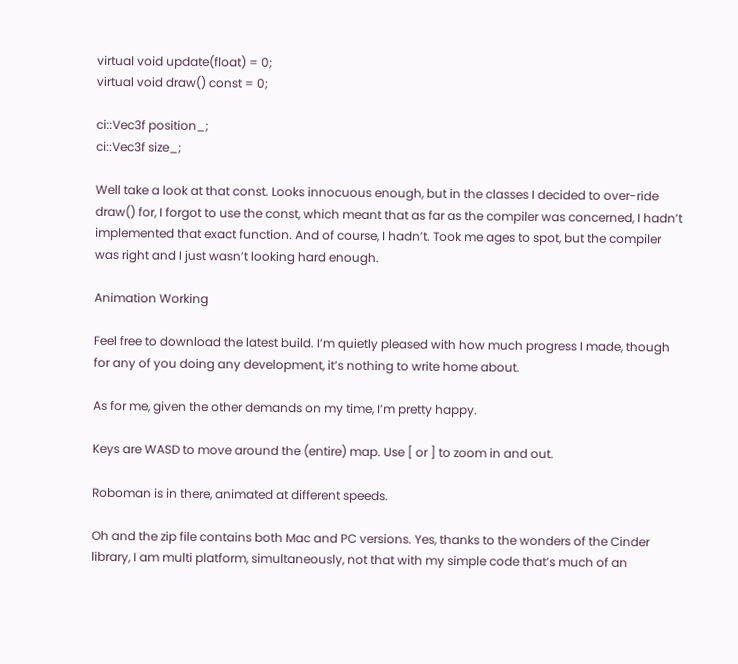virtual void update(float) = 0;
virtual void draw() const = 0;

ci::Vec3f position_;
ci::Vec3f size_;

Well take a look at that const. Looks innocuous enough, but in the classes I decided to over-ride draw() for, I forgot to use the const, which meant that as far as the compiler was concerned, I hadn’t implemented that exact function. And of course, I hadn’t. Took me ages to spot, but the compiler was right and I just wasn’t looking hard enough.

Animation Working

Feel free to download the latest build. I’m quietly pleased with how much progress I made, though for any of you doing any development, it’s nothing to write home about.

As for me, given the other demands on my time, I’m pretty happy.

Keys are WASD to move around the (entire) map. Use [ or ] to zoom in and out.

Roboman is in there, animated at different speeds.

Oh and the zip file contains both Mac and PC versions. Yes, thanks to the wonders of the Cinder library, I am multi platform, simultaneously, not that with my simple code that’s much of an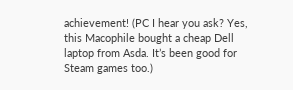achievement! (PC I hear you ask? Yes, this Macophile bought a cheap Dell laptop from Asda. It’s been good for Steam games too.)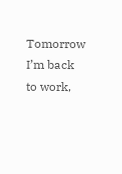Tomorrow I’m back to work,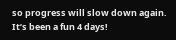so progress will slow down again. It’s been a fun 4 days!